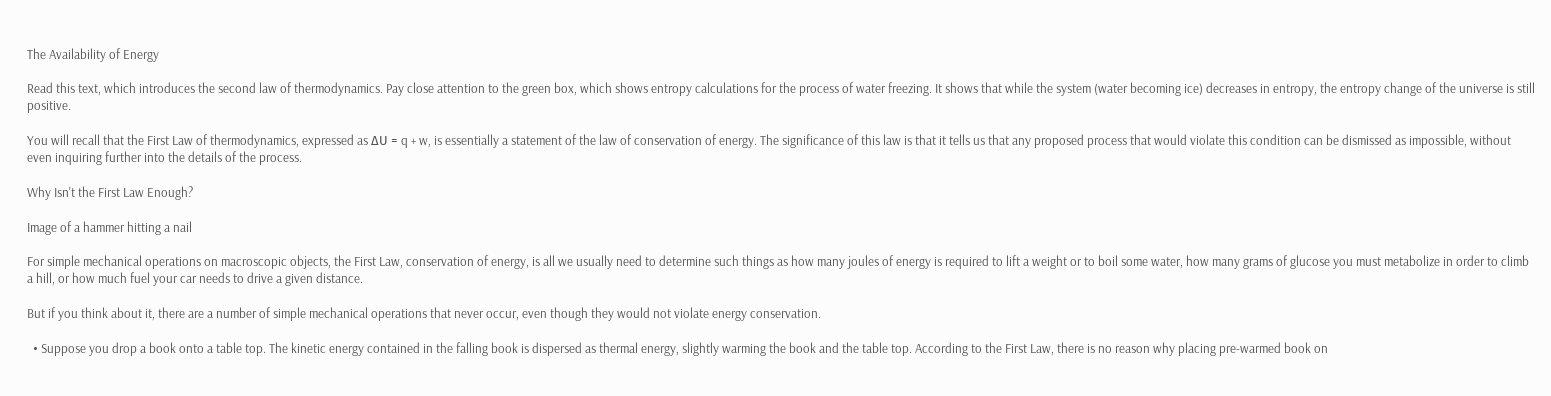The Availability of Energy

Read this text, which introduces the second law of thermodynamics. Pay close attention to the green box, which shows entropy calculations for the process of water freezing. It shows that while the system (water becoming ice) decreases in entropy, the entropy change of the universe is still positive.

You will recall that the First Law of thermodynamics, expressed as ΔU = q + w, is essentially a statement of the law of conservation of energy. The significance of this law is that it tells us that any proposed process that would violate this condition can be dismissed as impossible, without even inquiring further into the details of the process.

Why Isn't the First Law Enough?

Image of a hammer hitting a nail

For simple mechanical operations on macroscopic objects, the First Law, conservation of energy, is all we usually need to determine such things as how many joules of energy is required to lift a weight or to boil some water, how many grams of glucose you must metabolize in order to climb a hill, or how much fuel your car needs to drive a given distance.

But if you think about it, there are a number of simple mechanical operations that never occur, even though they would not violate energy conservation.

  • Suppose you drop a book onto a table top. The kinetic energy contained in the falling book is dispersed as thermal energy, slightly warming the book and the table top. According to the First Law, there is no reason why placing pre-warmed book on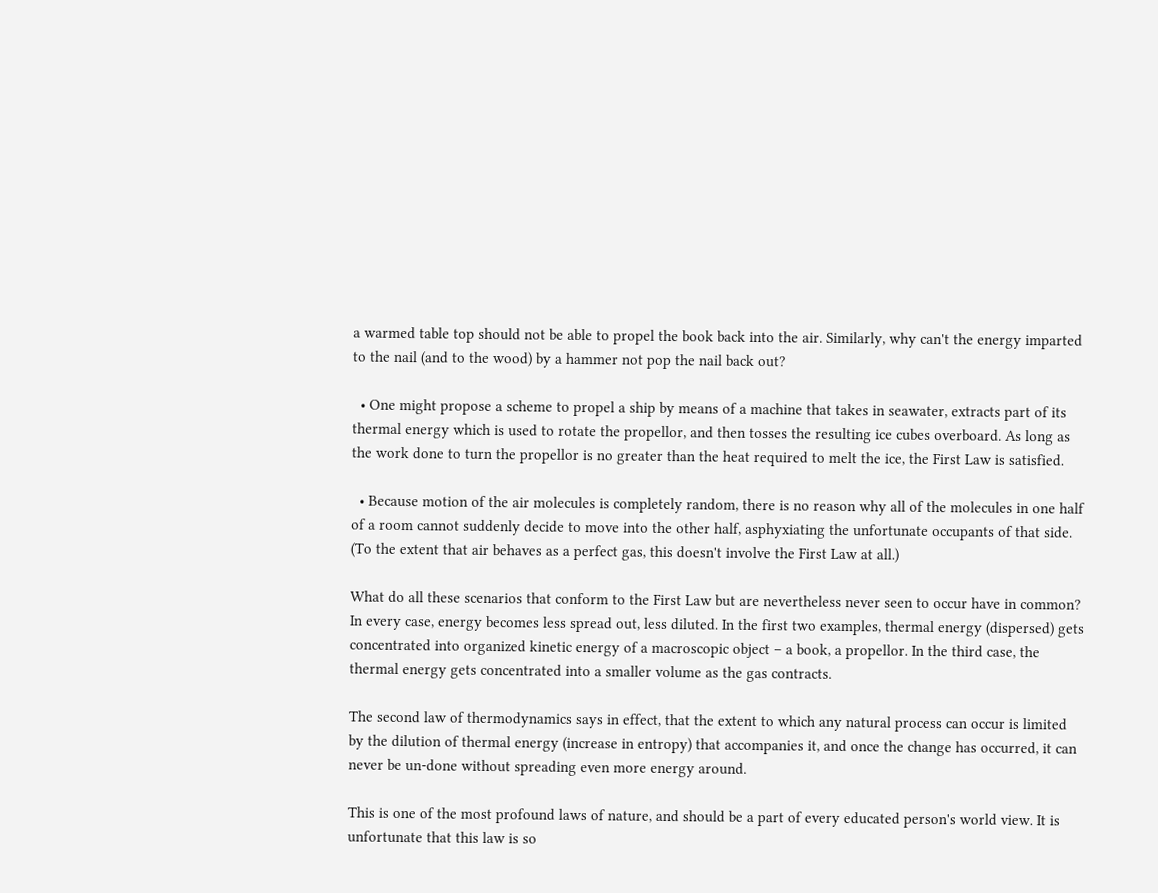a warmed table top should not be able to propel the book back into the air. Similarly, why can't the energy imparted to the nail (and to the wood) by a hammer not pop the nail back out?

  • One might propose a scheme to propel a ship by means of a machine that takes in seawater, extracts part of its thermal energy which is used to rotate the propellor, and then tosses the resulting ice cubes overboard. As long as the work done to turn the propellor is no greater than the heat required to melt the ice, the First Law is satisfied.

  • Because motion of the air molecules is completely random, there is no reason why all of the molecules in one half of a room cannot suddenly decide to move into the other half, asphyxiating the unfortunate occupants of that side. (To the extent that air behaves as a perfect gas, this doesn't involve the First Law at all.)

What do all these scenarios that conform to the First Law but are nevertheless never seen to occur have in common? In every case, energy becomes less spread out, less diluted. In the first two examples, thermal energy (dispersed) gets concentrated into organized kinetic energy of a macroscopic object – a book, a propellor. In the third case, the thermal energy gets concentrated into a smaller volume as the gas contracts.

The second law of thermodynamics says in effect, that the extent to which any natural process can occur is limited by the dilution of thermal energy (increase in entropy) that accompanies it, and once the change has occurred, it can never be un-done without spreading even more energy around.

This is one of the most profound laws of nature, and should be a part of every educated person's world view. It is unfortunate that this law is so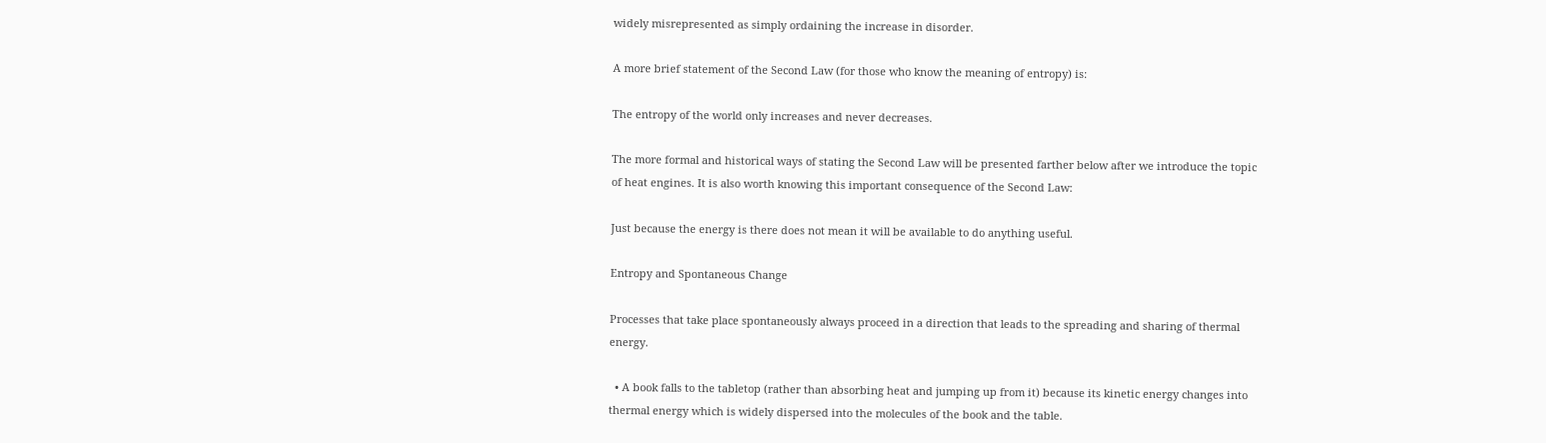widely misrepresented as simply ordaining the increase in disorder.

A more brief statement of the Second Law (for those who know the meaning of entropy) is:

The entropy of the world only increases and never decreases.

The more formal and historical ways of stating the Second Law will be presented farther below after we introduce the topic of heat engines. It is also worth knowing this important consequence of the Second Law:

Just because the energy is there does not mean it will be available to do anything useful.

Entropy and Spontaneous Change

Processes that take place spontaneously always proceed in a direction that leads to the spreading and sharing of thermal energy.

  • A book falls to the tabletop (rather than absorbing heat and jumping up from it) because its kinetic energy changes into thermal energy which is widely dispersed into the molecules of the book and the table.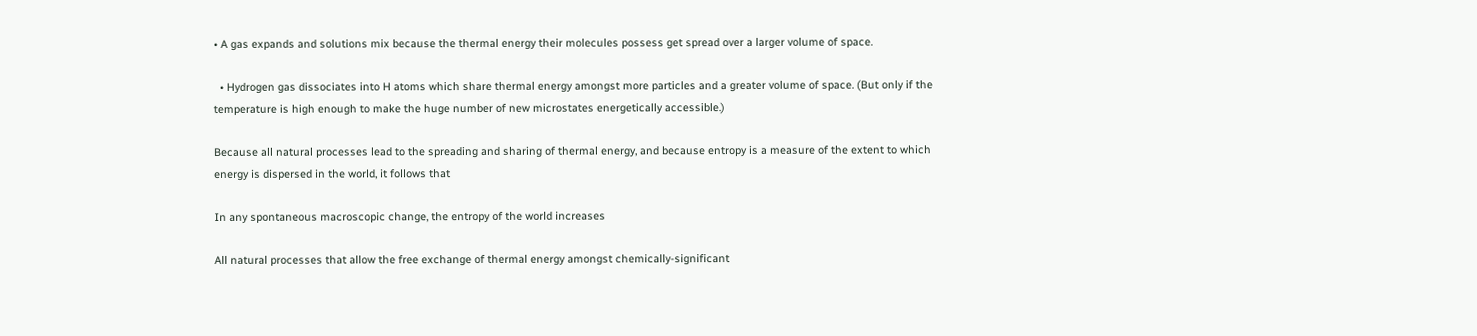• A gas expands and solutions mix because the thermal energy their molecules possess get spread over a larger volume of space.

  • Hydrogen gas dissociates into H atoms which share thermal energy amongst more particles and a greater volume of space. (But only if the temperature is high enough to make the huge number of new microstates energetically accessible.)

Because all natural processes lead to the spreading and sharing of thermal energy, and because entropy is a measure of the extent to which energy is dispersed in the world, it follows that

In any spontaneous macroscopic change, the entropy of the world increases

All natural processes that allow the free exchange of thermal energy amongst chemically-significant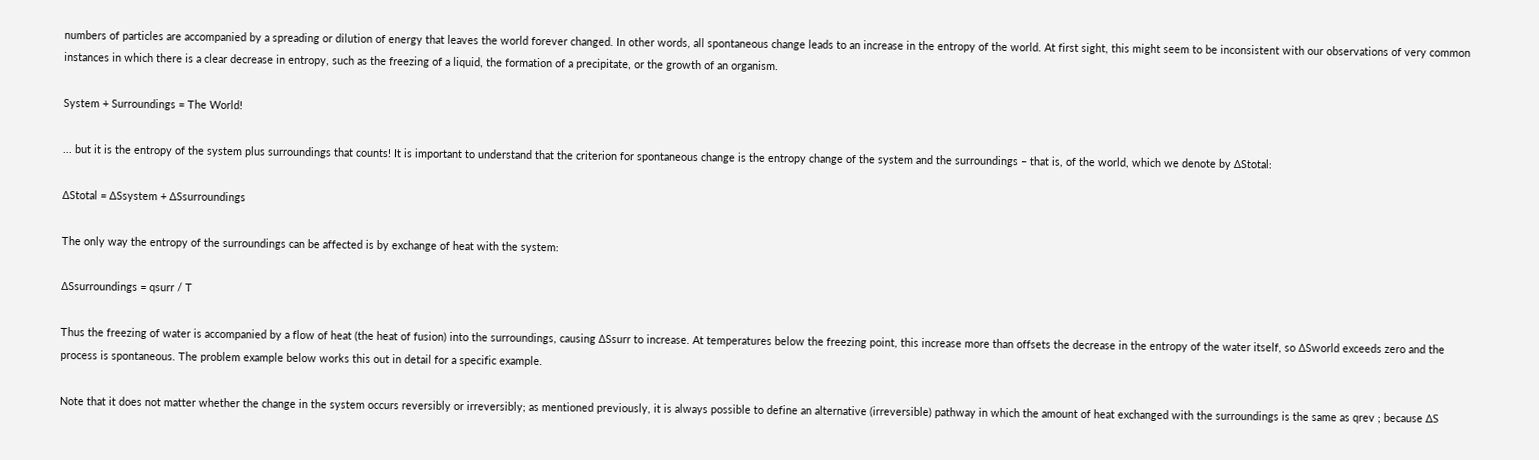numbers of particles are accompanied by a spreading or dilution of energy that leaves the world forever changed. In other words, all spontaneous change leads to an increase in the entropy of the world. At first sight, this might seem to be inconsistent with our observations of very common instances in which there is a clear decrease in entropy, such as the freezing of a liquid, the formation of a precipitate, or the growth of an organism.

System + Surroundings = The World!

... but it is the entropy of the system plus surroundings that counts! It is important to understand that the criterion for spontaneous change is the entropy change of the system and the surroundings – that is, of the world, which we denote by ΔStotal:

ΔStotal = ΔSsystem + ΔSsurroundings

The only way the entropy of the surroundings can be affected is by exchange of heat with the system:

ΔSsurroundings = qsurr / T

Thus the freezing of water is accompanied by a flow of heat (the heat of fusion) into the surroundings, causing ΔSsurr to increase. At temperatures below the freezing point, this increase more than offsets the decrease in the entropy of the water itself, so ΔSworld exceeds zero and the process is spontaneous. The problem example below works this out in detail for a specific example.

Note that it does not matter whether the change in the system occurs reversibly or irreversibly; as mentioned previously, it is always possible to define an alternative (irreversible) pathway in which the amount of heat exchanged with the surroundings is the same as qrev ; because ΔS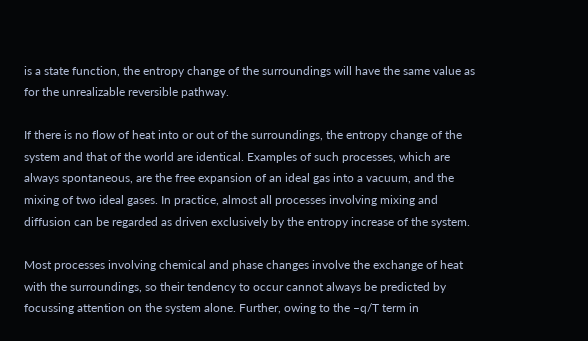is a state function, the entropy change of the surroundings will have the same value as for the unrealizable reversible pathway.

If there is no flow of heat into or out of the surroundings, the entropy change of the system and that of the world are identical. Examples of such processes, which are always spontaneous, are the free expansion of an ideal gas into a vacuum, and the mixing of two ideal gases. In practice, almost all processes involving mixing and diffusion can be regarded as driven exclusively by the entropy increase of the system.

Most processes involving chemical and phase changes involve the exchange of heat with the surroundings, so their tendency to occur cannot always be predicted by focussing attention on the system alone. Further, owing to the –q/T term in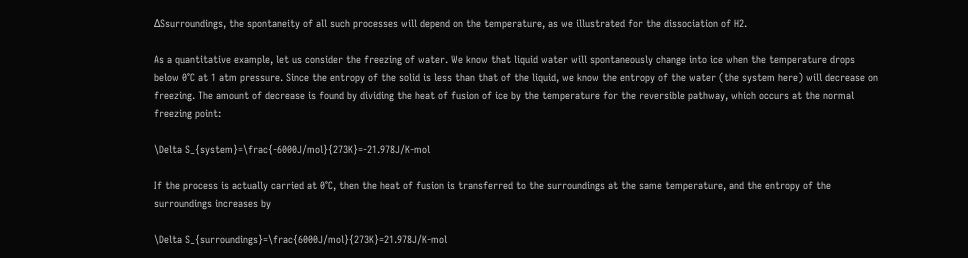ΔSsurroundings, the spontaneity of all such processes will depend on the temperature, as we illustrated for the dissociation of H2.

As a quantitative example, let us consider the freezing of water. We know that liquid water will spontaneously change into ice when the temperature drops below 0°C at 1 atm pressure. Since the entropy of the solid is less than that of the liquid, we know the entropy of the water (the system here) will decrease on freezing. The amount of decrease is found by dividing the heat of fusion of ice by the temperature for the reversible pathway, which occurs at the normal freezing point:

\Delta S_{system}=\frac{-6000J/mol}{273K}=-21.978J/K-mol

If the process is actually carried at 0°C, then the heat of fusion is transferred to the surroundings at the same temperature, and the entropy of the surroundings increases by

\Delta S_{surroundings}=\frac{6000J/mol}{273K}=21.978J/K-mol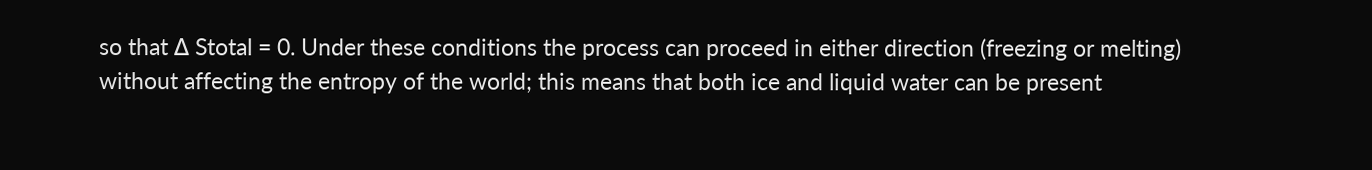so that Δ Stotal = 0. Under these conditions the process can proceed in either direction (freezing or melting) without affecting the entropy of the world; this means that both ice and liquid water can be present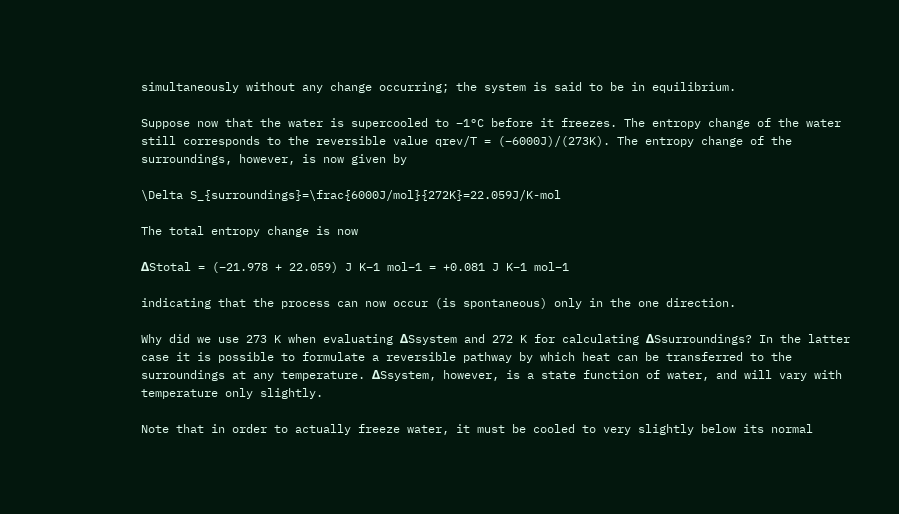simultaneously without any change occurring; the system is said to be in equilibrium.

Suppose now that the water is supercooled to –1°C before it freezes. The entropy change of the water still corresponds to the reversible value qrev/T = (–6000J)/(273K). The entropy change of the surroundings, however, is now given by

\Delta S_{surroundings}=\frac{6000J/mol}{272K}=22.059J/K-mol

The total entropy change is now

ΔStotal = (–21.978 + 22.059) J K–1 mol–1 = +0.081 J K–1 mol–1

indicating that the process can now occur (is spontaneous) only in the one direction.

Why did we use 273 K when evaluating ΔSsystem and 272 K for calculating ΔSsurroundings? In the latter case it is possible to formulate a reversible pathway by which heat can be transferred to the surroundings at any temperature. ΔSsystem, however, is a state function of water, and will vary with temperature only slightly.

Note that in order to actually freeze water, it must be cooled to very slightly below its normal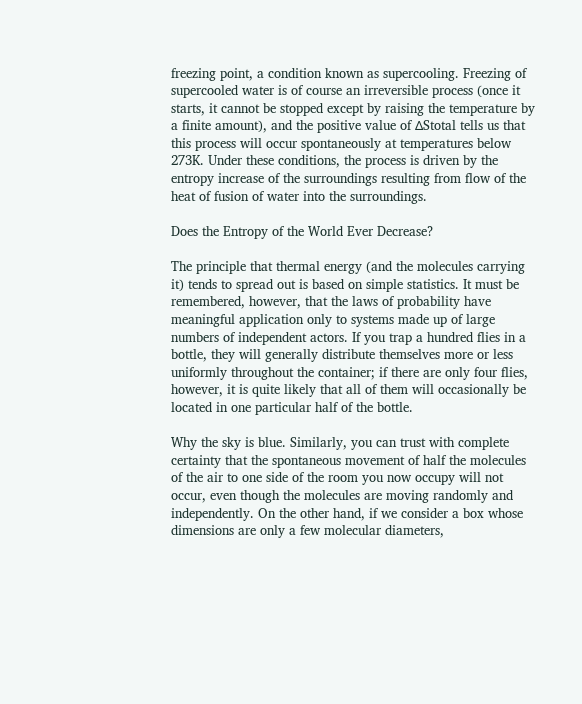freezing point, a condition known as supercooling. Freezing of supercooled water is of course an irreversible process (once it starts, it cannot be stopped except by raising the temperature by a finite amount), and the positive value of ΔStotal tells us that this process will occur spontaneously at temperatures below 273K. Under these conditions, the process is driven by the entropy increase of the surroundings resulting from flow of the heat of fusion of water into the surroundings.

Does the Entropy of the World Ever Decrease?

The principle that thermal energy (and the molecules carrying it) tends to spread out is based on simple statistics. It must be remembered, however, that the laws of probability have meaningful application only to systems made up of large numbers of independent actors. If you trap a hundred flies in a bottle, they will generally distribute themselves more or less uniformly throughout the container; if there are only four flies, however, it is quite likely that all of them will occasionally be located in one particular half of the bottle.

Why the sky is blue. Similarly, you can trust with complete certainty that the spontaneous movement of half the molecules of the air to one side of the room you now occupy will not occur, even though the molecules are moving randomly and independently. On the other hand, if we consider a box whose dimensions are only a few molecular diameters,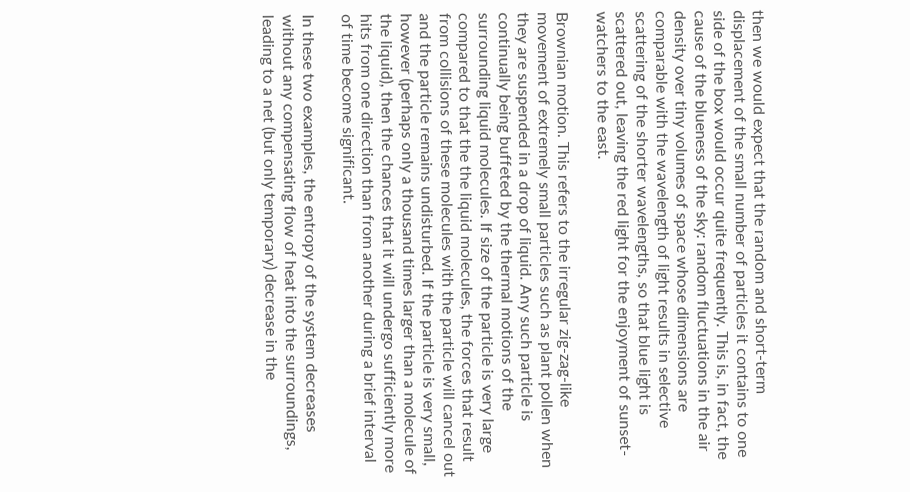then we would expect that the random and short-term displacement of the small number of particles it contains to one side of the box would occur quite frequently. This is, in fact, the cause of the blueness of the sky: random fluctuations in the air density over tiny volumes of space whose dimensions are comparable with the wavelength of light results in selective scattering of the shorter wavelengths, so that blue light is scattered out, leaving the red light for the enjoyment of sunset-watchers to the east.

Brownian motion. This refers to the irregular zig-zag-like movement of extremely small particles such as plant pollen when they are suspended in a drop of liquid. Any such particle is continually being buffeted by the thermal motions of the surrounding liquid molecules. If size of the particle is very large compared to that the the liquid molecules, the forces that result from collisions of these molecules with the particle will cancel out and the particle remains undisturbed. If the particle is very small, however (perhaps only a thousand times larger than a molecule of the liquid), then the chances that it will undergo sufficiently more hits from one direction than from another during a brief interval of time become significant.

In these two examples, the entropy of the system decreases without any compensating flow of heat into the surroundings, leading to a net (but only temporary) decrease in the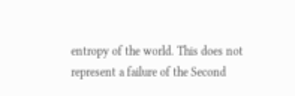entropy of the world. This does not represent a failure of the Second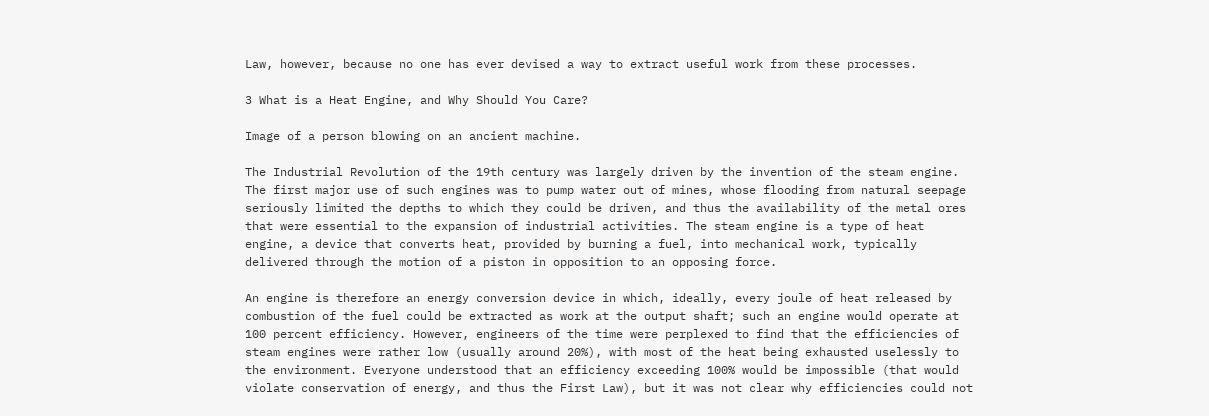Law, however, because no one has ever devised a way to extract useful work from these processes.

3 What is a Heat Engine, and Why Should You Care?

Image of a person blowing on an ancient machine.

The Industrial Revolution of the 19th century was largely driven by the invention of the steam engine. The first major use of such engines was to pump water out of mines, whose flooding from natural seepage seriously limited the depths to which they could be driven, and thus the availability of the metal ores that were essential to the expansion of industrial activities. The steam engine is a type of heat engine, a device that converts heat, provided by burning a fuel, into mechanical work, typically delivered through the motion of a piston in opposition to an opposing force.

An engine is therefore an energy conversion device in which, ideally, every joule of heat released by combustion of the fuel could be extracted as work at the output shaft; such an engine would operate at 100 percent efficiency. However, engineers of the time were perplexed to find that the efficiencies of steam engines were rather low (usually around 20%), with most of the heat being exhausted uselessly to the environment. Everyone understood that an efficiency exceeding 100% would be impossible (that would violate conservation of energy, and thus the First Law), but it was not clear why efficiencies could not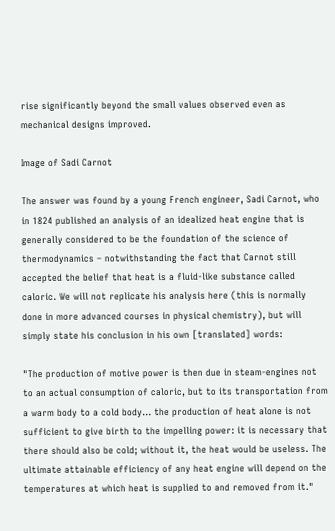rise significantly beyond the small values observed even as mechanical designs improved.

Image of Sadi Carnot

The answer was found by a young French engineer, Sadi Carnot, who in 1824 published an analysis of an idealized heat engine that is generally considered to be the foundation of the science of thermodynamics – notwithstanding the fact that Carnot still accepted the belief that heat is a fluid-like substance called caloric. We will not replicate his analysis here (this is normally done in more advanced courses in physical chemistry), but will simply state his conclusion in his own [translated] words:

"The production of motive power is then due in steam-engines not to an actual consumption of caloric, but to its transportation from a warm body to a cold body... the production of heat alone is not sufficient to give birth to the impelling power: it is necessary that there should also be cold; without it, the heat would be useless. The ultimate attainable efficiency of any heat engine will depend on the temperatures at which heat is supplied to and removed from it."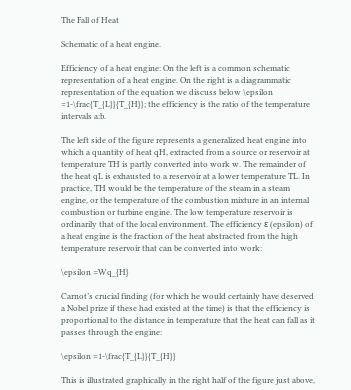The Fall of Heat

Schematic of a heat engine.

Efficiency of a heat engine: On the left is a common schematic representation of a heat engine. On the right is a diagrammatic representation of the equation we discuss below \epsilon =1-\frac{T_{L}}{T_{H}}; the efficiency is the ratio of the temperature intervals a:b.

The left side of the figure represents a generalized heat engine into which a quantity of heat qH, extracted from a source or reservoir at temperature TH is partly converted into work w. The remainder of the heat qL is exhausted to a reservoir at a lower temperature TL. In practice, TH would be the temperature of the steam in a steam engine, or the temperature of the combustion mixture in an internal combustion or turbine engine. The low temperature reservoir is ordinarily that of the local environment. The efficiency ε (epsilon) of a heat engine is the fraction of the heat abstracted from the high temperature reservoir that can be converted into work:

\epsilon =Wq_{H}

Carnot’s crucial finding (for which he would certainly have deserved a Nobel prize if these had existed at the time) is that the efficiency is proportional to the distance in temperature that the heat can fall as it passes through the engine:

\epsilon =1-\frac{T_{L}}{T_{H}}

This is illustrated graphically in the right half of the figure just above,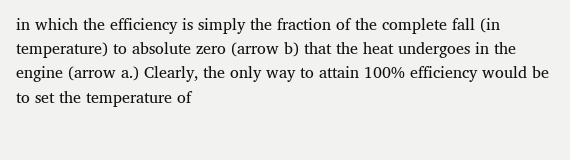in which the efficiency is simply the fraction of the complete fall (in temperature) to absolute zero (arrow b) that the heat undergoes in the engine (arrow a.) Clearly, the only way to attain 100% efficiency would be to set the temperature of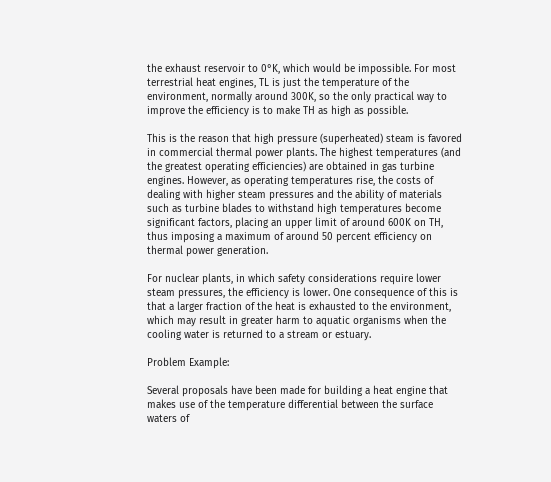the exhaust reservoir to 0°K, which would be impossible. For most terrestrial heat engines, TL is just the temperature of the environment, normally around 300K, so the only practical way to improve the efficiency is to make TH as high as possible.

This is the reason that high pressure (superheated) steam is favored in commercial thermal power plants. The highest temperatures (and the greatest operating efficiencies) are obtained in gas turbine engines. However, as operating temperatures rise, the costs of dealing with higher steam pressures and the ability of materials such as turbine blades to withstand high temperatures become significant factors, placing an upper limit of around 600K on TH, thus imposing a maximum of around 50 percent efficiency on thermal power generation.

For nuclear plants, in which safety considerations require lower steam pressures, the efficiency is lower. One consequence of this is that a larger fraction of the heat is exhausted to the environment, which may result in greater harm to aquatic organisms when the cooling water is returned to a stream or estuary.

Problem Example:

Several proposals have been made for building a heat engine that makes use of the temperature differential between the surface waters of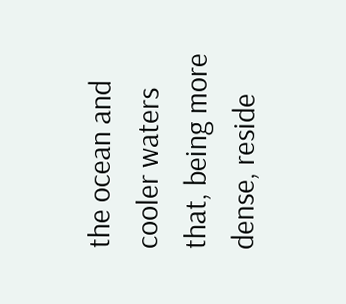the ocean and cooler waters that, being more dense, reside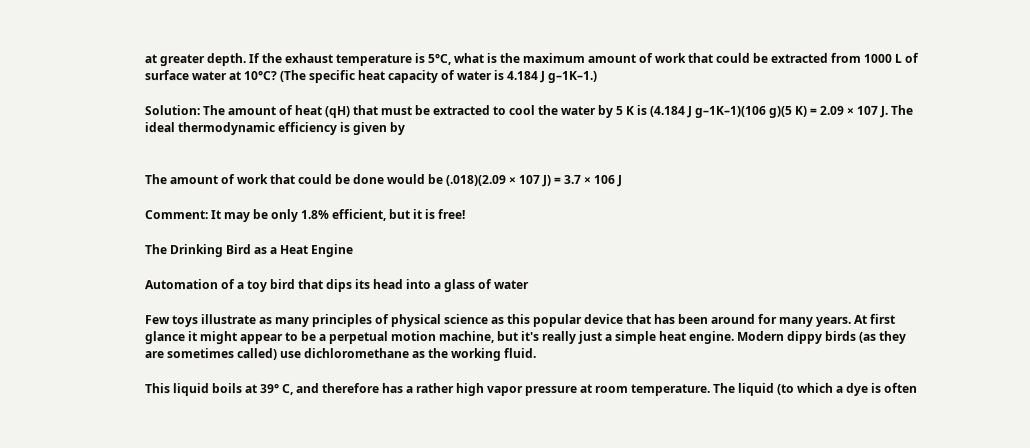at greater depth. If the exhaust temperature is 5°C, what is the maximum amount of work that could be extracted from 1000 L of surface water at 10°C? (The specific heat capacity of water is 4.184 J g–1K–1.)

Solution: The amount of heat (qH) that must be extracted to cool the water by 5 K is (4.184 J g–1K–1)(106 g)(5 K) = 2.09 × 107 J. The ideal thermodynamic efficiency is given by


The amount of work that could be done would be (.018)(2.09 × 107 J) = 3.7 × 106 J

Comment: It may be only 1.8% efficient, but it is free!

The Drinking Bird as a Heat Engine

Automation of a toy bird that dips its head into a glass of water

Few toys illustrate as many principles of physical science as this popular device that has been around for many years. At first glance it might appear to be a perpetual motion machine, but it's really just a simple heat engine. Modern dippy birds (as they are sometimes called) use dichloromethane as the working fluid.

This liquid boils at 39° C, and therefore has a rather high vapor pressure at room temperature. The liquid (to which a dye is often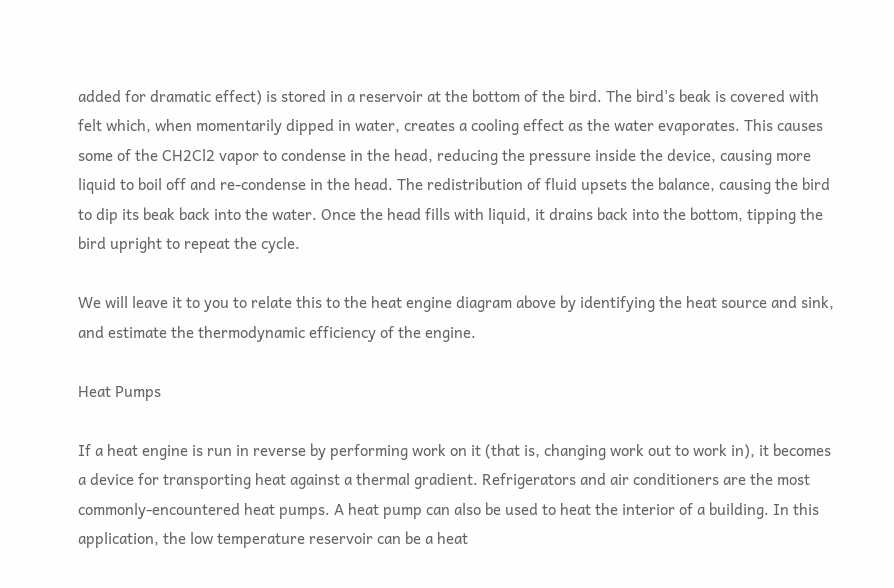added for dramatic effect) is stored in a reservoir at the bottom of the bird. The bird's beak is covered with felt which, when momentarily dipped in water, creates a cooling effect as the water evaporates. This causes some of the CH2Cl2 vapor to condense in the head, reducing the pressure inside the device, causing more liquid to boil off and re-condense in the head. The redistribution of fluid upsets the balance, causing the bird to dip its beak back into the water. Once the head fills with liquid, it drains back into the bottom, tipping the bird upright to repeat the cycle.

We will leave it to you to relate this to the heat engine diagram above by identifying the heat source and sink, and estimate the thermodynamic efficiency of the engine.

Heat Pumps

If a heat engine is run in reverse by performing work on it (that is, changing work out to work in), it becomes a device for transporting heat against a thermal gradient. Refrigerators and air conditioners are the most commonly-encountered heat pumps. A heat pump can also be used to heat the interior of a building. In this application, the low temperature reservoir can be a heat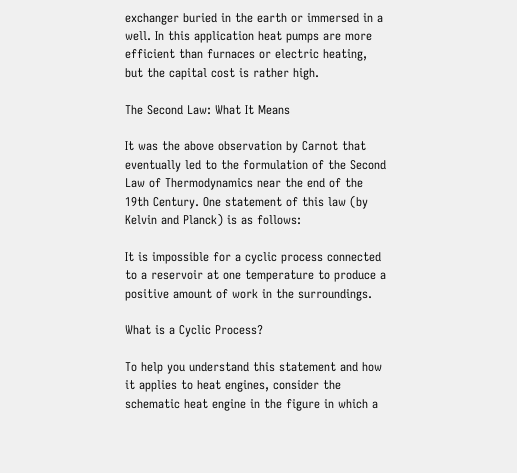exchanger buried in the earth or immersed in a well. In this application heat pumps are more efficient than furnaces or electric heating, but the capital cost is rather high.

The Second Law: What It Means

It was the above observation by Carnot that eventually led to the formulation of the Second Law of Thermodynamics near the end of the 19th Century. One statement of this law (by Kelvin and Planck) is as follows:

It is impossible for a cyclic process connected to a reservoir at one temperature to produce a positive amount of work in the surroundings.

What is a Cyclic Process?

To help you understand this statement and how it applies to heat engines, consider the schematic heat engine in the figure in which a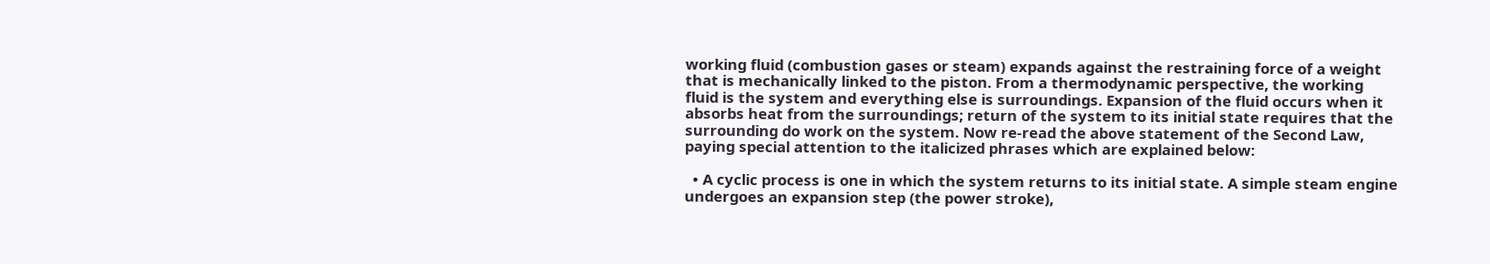working fluid (combustion gases or steam) expands against the restraining force of a weight that is mechanically linked to the piston. From a thermodynamic perspective, the working fluid is the system and everything else is surroundings. Expansion of the fluid occurs when it absorbs heat from the surroundings; return of the system to its initial state requires that the surrounding do work on the system. Now re-read the above statement of the Second Law, paying special attention to the italicized phrases which are explained below:

  • A cyclic process is one in which the system returns to its initial state. A simple steam engine undergoes an expansion step (the power stroke),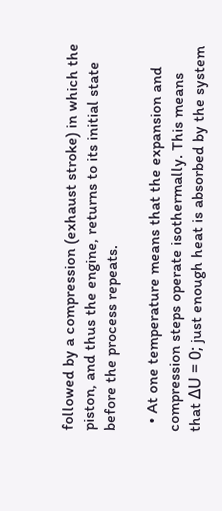followed by a compression (exhaust stroke) in which the piston, and thus the engine, returns to its initial state before the process repeats.

  • At one temperature means that the expansion and compression steps operate isothermally. This means that ΔU = 0; just enough heat is absorbed by the system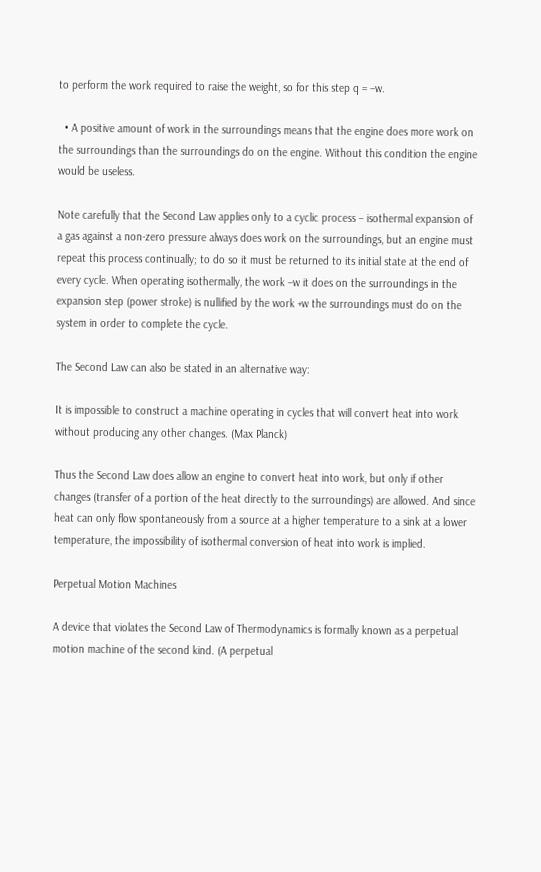to perform the work required to raise the weight, so for this step q = –w.

  • A positive amount of work in the surroundings means that the engine does more work on the surroundings than the surroundings do on the engine. Without this condition the engine would be useless.

Note carefully that the Second Law applies only to a cyclic process – isothermal expansion of a gas against a non-zero pressure always does work on the surroundings, but an engine must repeat this process continually; to do so it must be returned to its initial state at the end of every cycle. When operating isothermally, the work –w it does on the surroundings in the expansion step (power stroke) is nullified by the work +w the surroundings must do on the system in order to complete the cycle.

The Second Law can also be stated in an alternative way:

It is impossible to construct a machine operating in cycles that will convert heat into work without producing any other changes. (Max Planck)

Thus the Second Law does allow an engine to convert heat into work, but only if other changes (transfer of a portion of the heat directly to the surroundings) are allowed. And since heat can only flow spontaneously from a source at a higher temperature to a sink at a lower temperature, the impossibility of isothermal conversion of heat into work is implied.

Perpetual Motion Machines

A device that violates the Second Law of Thermodynamics is formally known as a perpetual motion machine of the second kind. (A perpetual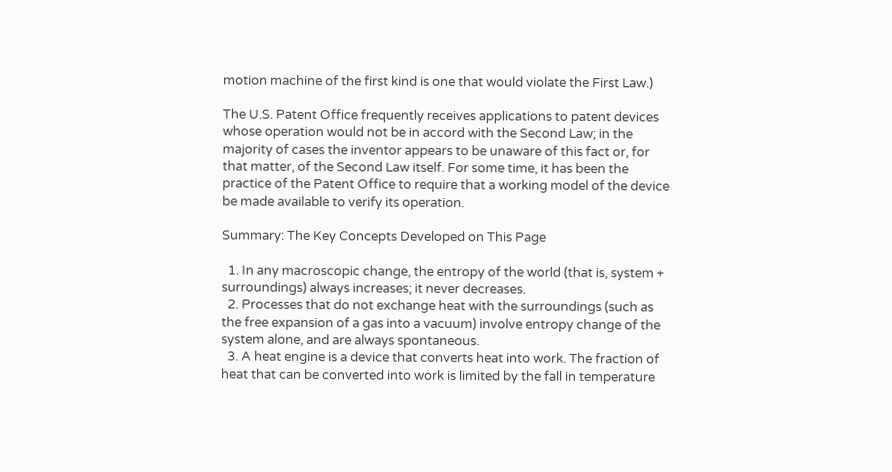motion machine of the first kind is one that would violate the First Law.)

The U.S. Patent Office frequently receives applications to patent devices whose operation would not be in accord with the Second Law; in the majority of cases the inventor appears to be unaware of this fact or, for that matter, of the Second Law itself. For some time, it has been the practice of the Patent Office to require that a working model of the device be made available to verify its operation.

Summary: The Key Concepts Developed on This Page

  1. In any macroscopic change, the entropy of the world (that is, system + surroundings) always increases; it never decreases.
  2. Processes that do not exchange heat with the surroundings (such as the free expansion of a gas into a vacuum) involve entropy change of the system alone, and are always spontaneous.
  3. A heat engine is a device that converts heat into work. The fraction of heat that can be converted into work is limited by the fall in temperature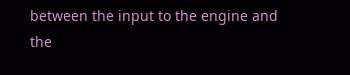between the input to the engine and the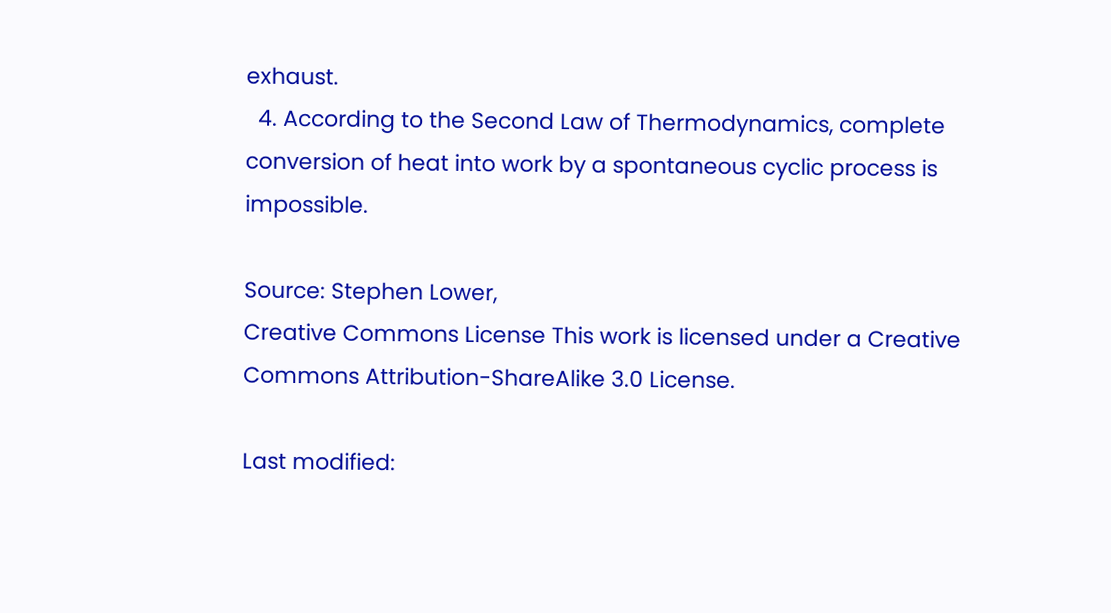exhaust.
  4. According to the Second Law of Thermodynamics, complete conversion of heat into work by a spontaneous cyclic process is impossible.

Source: Stephen Lower,
Creative Commons License This work is licensed under a Creative Commons Attribution-ShareAlike 3.0 License.

Last modified: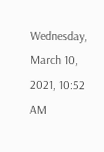Wednesday, March 10, 2021, 10:52 AM